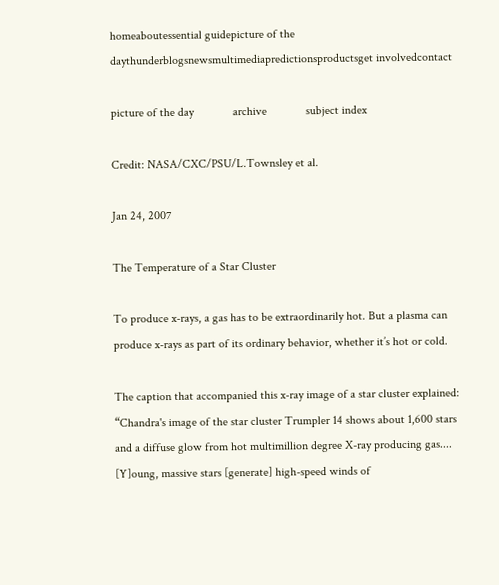homeaboutessential guidepicture of the daythunderblogsnewsmultimediapredictionsproductsget involvedcontact

picture of the day             archive             subject index

Credit: NASA/CXC/PSU/L.Townsley et al.

Jan 24, 2007

The Temperature of a Star Cluster

To produce x-rays, a gas has to be extraordinarily hot. But a plasma can produce x-rays as part of its ordinary behavior, whether it’s hot or cold.

The caption that accompanied this x-ray image of a star cluster explained: “Chandra's image of the star cluster Trumpler 14 shows about 1,600 stars and a diffuse glow from hot multimillion degree X-ray producing gas.... [Y]oung, massive stars [generate] high-speed winds of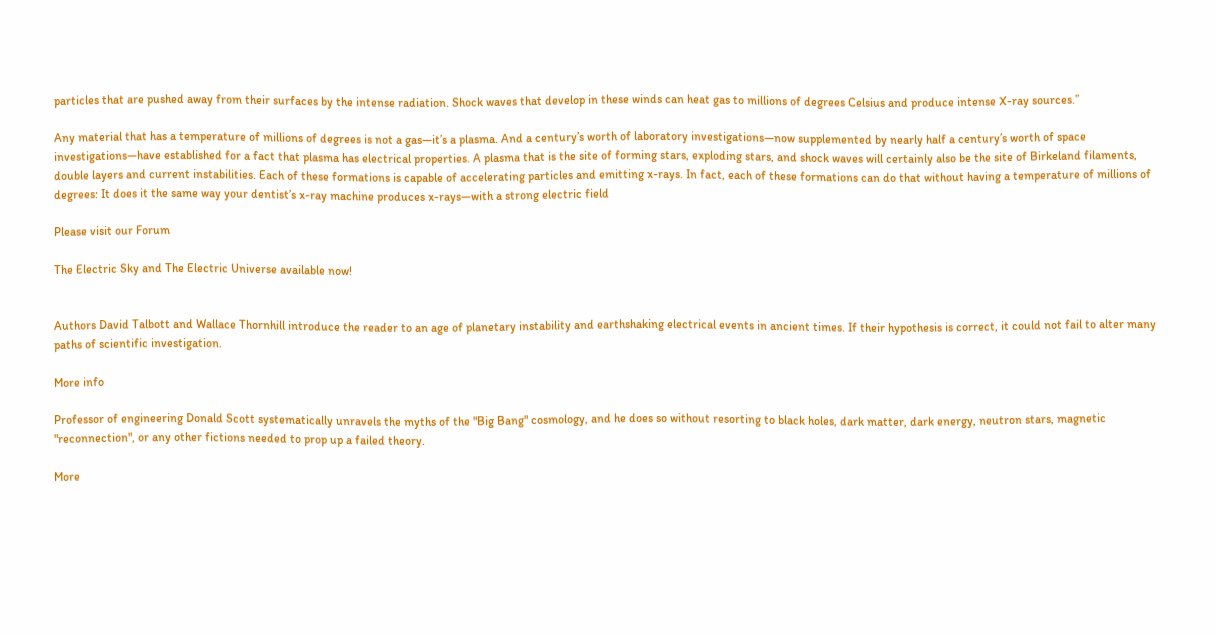particles that are pushed away from their surfaces by the intense radiation. Shock waves that develop in these winds can heat gas to millions of degrees Celsius and produce intense X-ray sources.”

Any material that has a temperature of millions of degrees is not a gas—it’s a plasma. And a century’s worth of laboratory investigations—now supplemented by nearly half a century’s worth of space investigations—have established for a fact that plasma has electrical properties. A plasma that is the site of forming stars, exploding stars, and shock waves will certainly also be the site of Birkeland filaments, double layers and current instabilities. Each of these formations is capable of accelerating particles and emitting x-rays. In fact, each of these formations can do that without having a temperature of millions of degrees: It does it the same way your dentist’s x-ray machine produces x-rays—with a strong electric field

Please visit our Forum

The Electric Sky and The Electric Universe available now!


Authors David Talbott and Wallace Thornhill introduce the reader to an age of planetary instability and earthshaking electrical events in ancient times. If their hypothesis is correct, it could not fail to alter many paths of scientific investigation.

More info

Professor of engineering Donald Scott systematically unravels the myths of the "Big Bang" cosmology, and he does so without resorting to black holes, dark matter, dark energy, neutron stars, magnetic "reconnection", or any other fictions needed to prop up a failed theory.

More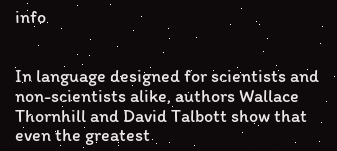info


In language designed for scientists and non-scientists alike, authors Wallace Thornhill and David Talbott show that even the greatest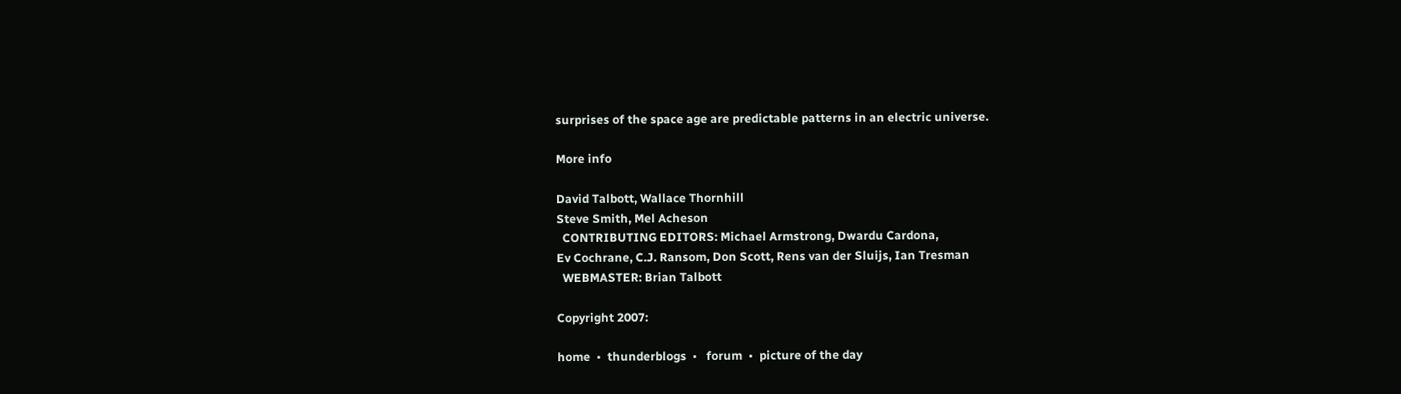surprises of the space age are predictable patterns in an electric universe.

More info

David Talbott, Wallace Thornhill
Steve Smith, Mel Acheson
  CONTRIBUTING EDITORS: Michael Armstrong, Dwardu Cardona,
Ev Cochrane, C.J. Ransom, Don Scott, Rens van der Sluijs, Ian Tresman
  WEBMASTER: Brian Talbott

Copyright 2007:

home  •  thunderblogs  •   forum  •  picture of the day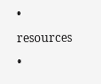•   resources  •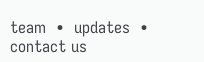team  •  updates  •  contact us